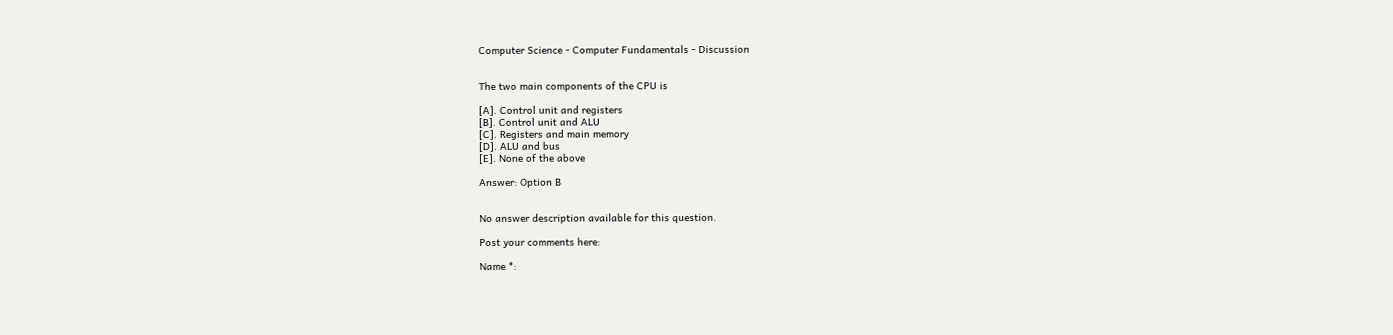Computer Science - Computer Fundamentals - Discussion


The two main components of the CPU is

[A]. Control unit and registers
[B]. Control unit and ALU
[C]. Registers and main memory
[D]. ALU and bus
[E]. None of the above

Answer: Option B


No answer description available for this question.

Post your comments here:

Name *: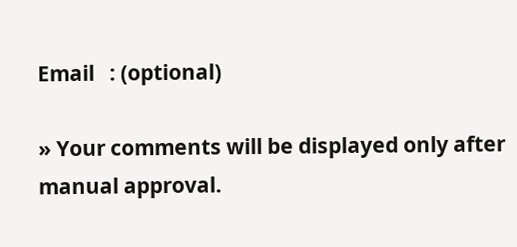Email   : (optional)

» Your comments will be displayed only after manual approval.